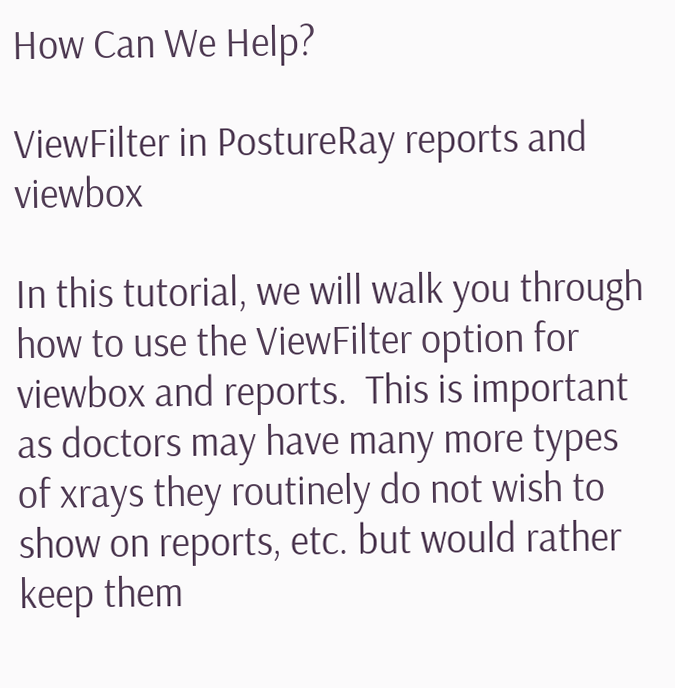How Can We Help?

ViewFilter in PostureRay reports and viewbox

In this tutorial, we will walk you through how to use the ViewFilter option for viewbox and reports.  This is important as doctors may have many more types of xrays they routinely do not wish to show on reports, etc. but would rather keep them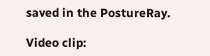saved in the PostureRay.

Video clip: